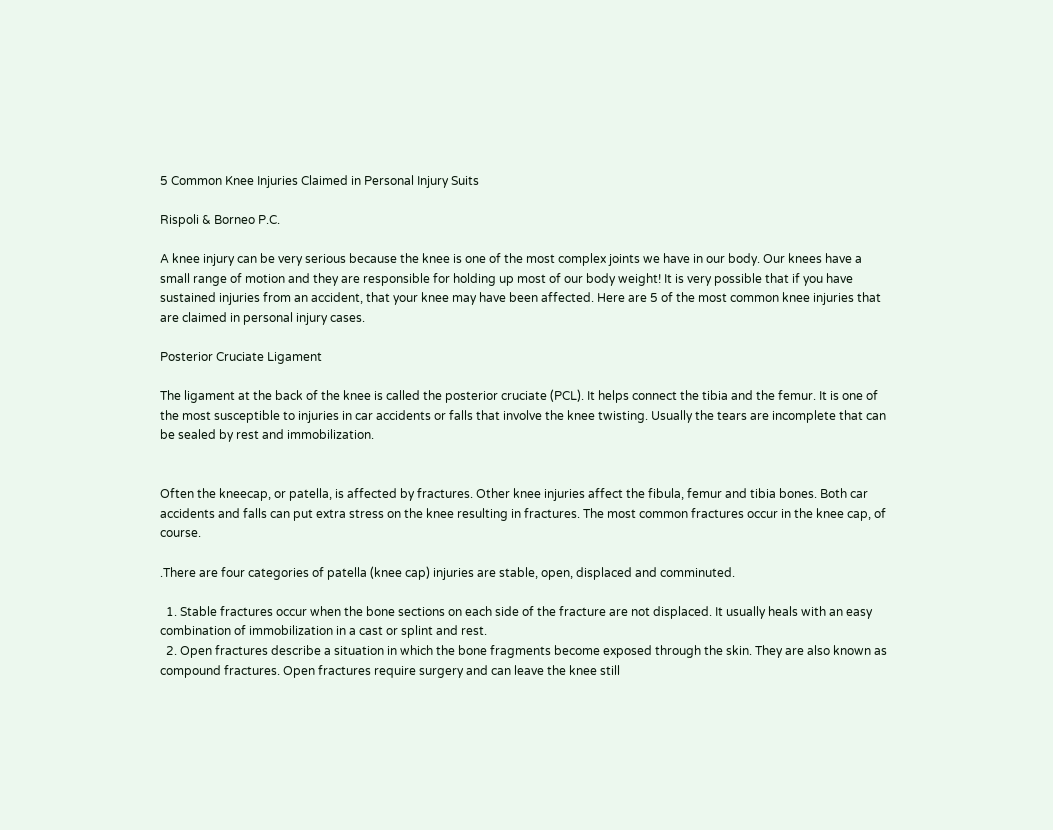5 Common Knee Injuries Claimed in Personal Injury Suits

Rispoli & Borneo P.C.

A knee injury can be very serious because the knee is one of the most complex joints we have in our body. Our knees have a small range of motion and they are responsible for holding up most of our body weight! It is very possible that if you have sustained injuries from an accident, that your knee may have been affected. Here are 5 of the most common knee injuries that are claimed in personal injury cases.

Posterior Cruciate Ligament

The ligament at the back of the knee is called the posterior cruciate (PCL). It helps connect the tibia and the femur. It is one of the most susceptible to injuries in car accidents or falls that involve the knee twisting. Usually the tears are incomplete that can be sealed by rest and immobilization.


Often the kneecap, or patella, is affected by fractures. Other knee injuries affect the fibula, femur and tibia bones. Both car accidents and falls can put extra stress on the knee resulting in fractures. The most common fractures occur in the knee cap, of course.

.There are four categories of patella (knee cap) injuries are stable, open, displaced and comminuted.

  1. Stable fractures occur when the bone sections on each side of the fracture are not displaced. It usually heals with an easy combination of immobilization in a cast or splint and rest.
  2. Open fractures describe a situation in which the bone fragments become exposed through the skin. They are also known as compound fractures. Open fractures require surgery and can leave the knee still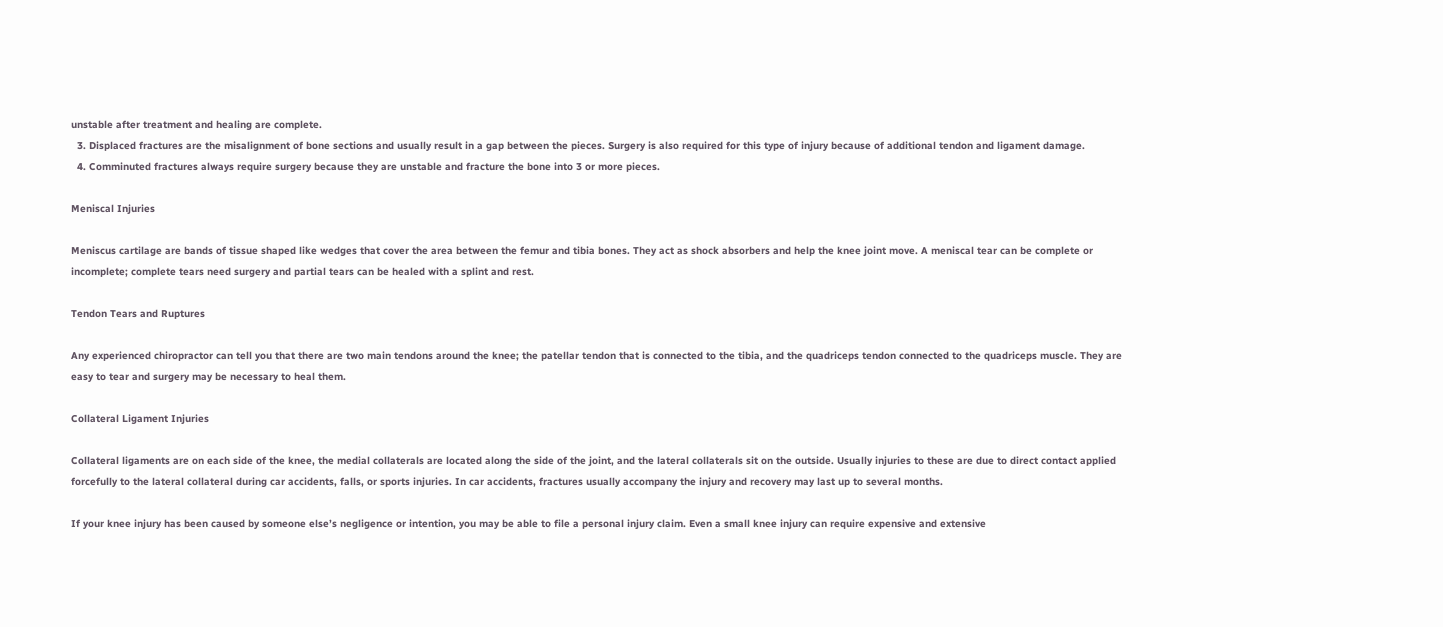unstable after treatment and healing are complete.
  3. Displaced fractures are the misalignment of bone sections and usually result in a gap between the pieces. Surgery is also required for this type of injury because of additional tendon and ligament damage.
  4. Comminuted fractures always require surgery because they are unstable and fracture the bone into 3 or more pieces.

Meniscal Injuries

Meniscus cartilage are bands of tissue shaped like wedges that cover the area between the femur and tibia bones. They act as shock absorbers and help the knee joint move. A meniscal tear can be complete or incomplete; complete tears need surgery and partial tears can be healed with a splint and rest.

Tendon Tears and Ruptures

Any experienced chiropractor can tell you that there are two main tendons around the knee; the patellar tendon that is connected to the tibia, and the quadriceps tendon connected to the quadriceps muscle. They are easy to tear and surgery may be necessary to heal them.

Collateral Ligament Injuries

Collateral ligaments are on each side of the knee, the medial collaterals are located along the side of the joint, and the lateral collaterals sit on the outside. Usually injuries to these are due to direct contact applied forcefully to the lateral collateral during car accidents, falls, or sports injuries. In car accidents, fractures usually accompany the injury and recovery may last up to several months.

If your knee injury has been caused by someone else’s negligence or intention, you may be able to file a personal injury claim. Even a small knee injury can require expensive and extensive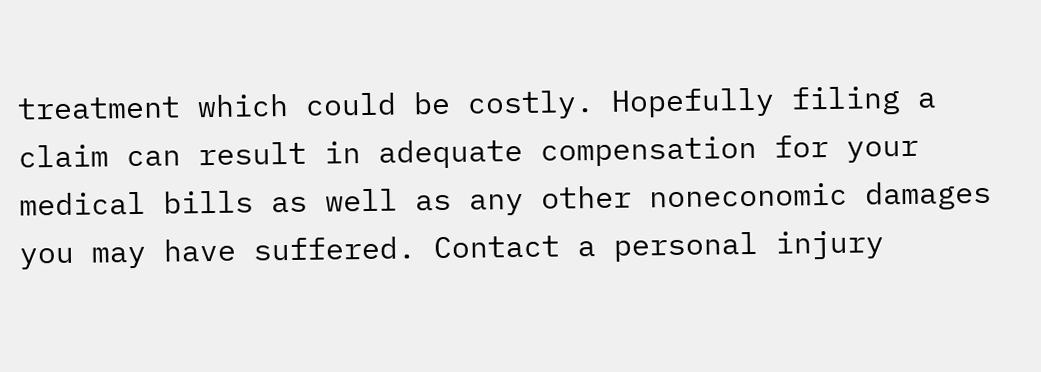treatment which could be costly. Hopefully filing a claim can result in adequate compensation for your medical bills as well as any other noneconomic damages you may have suffered. Contact a personal injury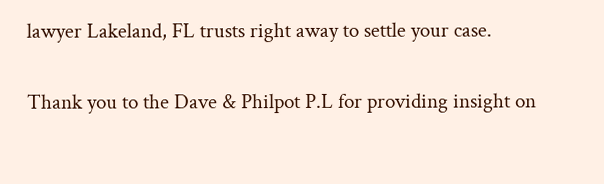lawyer Lakeland, FL trusts right away to settle your case.

Thank you to the Dave & Philpot P.L for providing insight on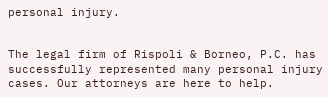personal injury.


The legal firm of Rispoli & Borneo, P.C. has successfully represented many personal injury cases. Our attorneys are here to help.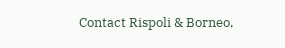Contact Rispoli & Borneo,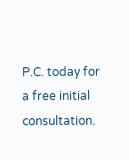P.C. today for a free initial consultation.